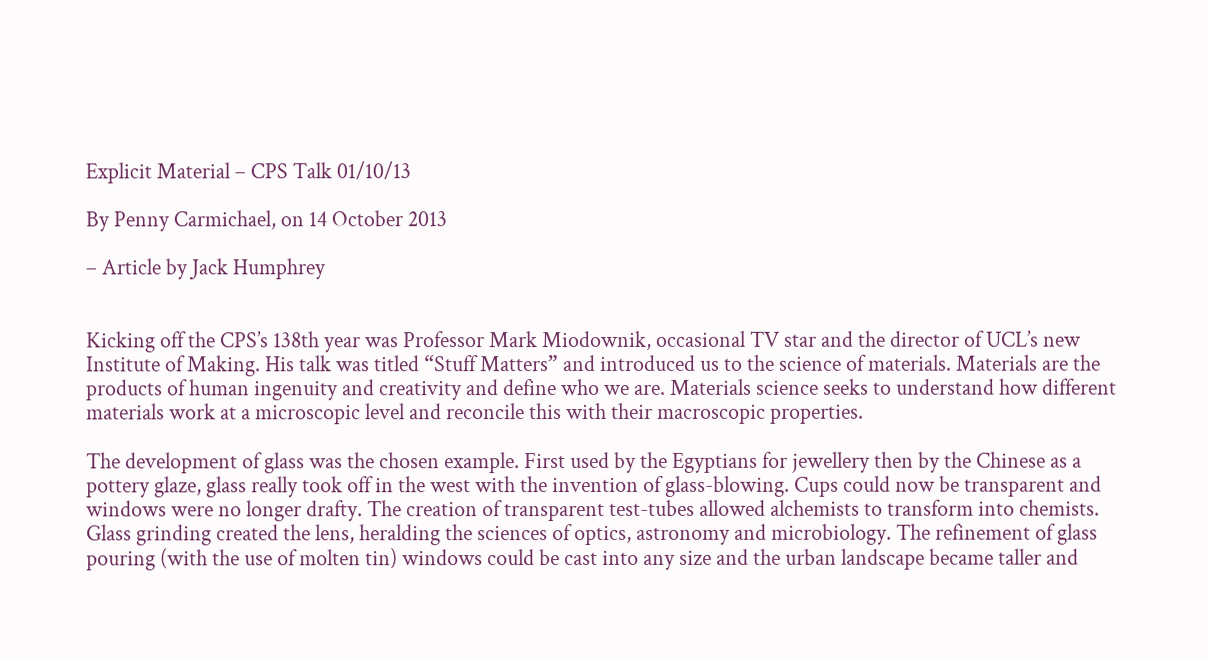Explicit Material – CPS Talk 01/10/13

By Penny Carmichael, on 14 October 2013

– Article by Jack Humphrey


Kicking off the CPS’s 138th year was Professor Mark Miodownik, occasional TV star and the director of UCL’s new Institute of Making. His talk was titled “Stuff Matters” and introduced us to the science of materials. Materials are the products of human ingenuity and creativity and define who we are. Materials science seeks to understand how different materials work at a microscopic level and reconcile this with their macroscopic properties.

The development of glass was the chosen example. First used by the Egyptians for jewellery then by the Chinese as a pottery glaze, glass really took off in the west with the invention of glass-blowing. Cups could now be transparent and windows were no longer drafty. The creation of transparent test-tubes allowed alchemists to transform into chemists. Glass grinding created the lens, heralding the sciences of optics, astronomy and microbiology. The refinement of glass pouring (with the use of molten tin) windows could be cast into any size and the urban landscape became taller and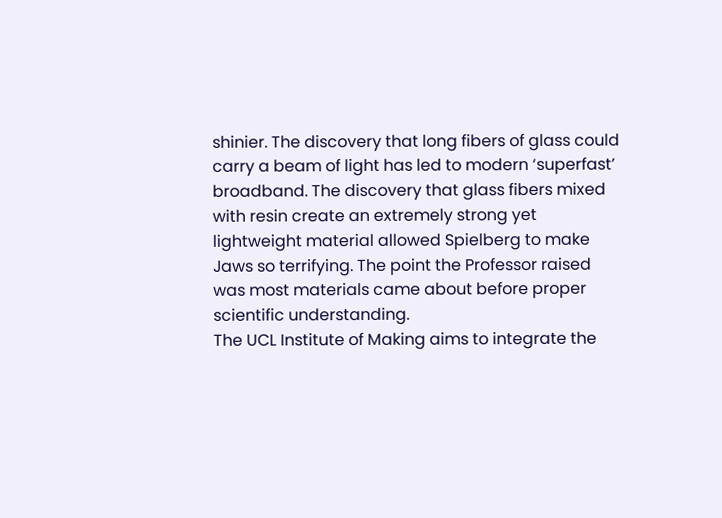shinier. The discovery that long fibers of glass could carry a beam of light has led to modern ‘superfast’ broadband. The discovery that glass fibers mixed with resin create an extremely strong yet lightweight material allowed Spielberg to make Jaws so terrifying. The point the Professor raised was most materials came about before proper scientific understanding.
The UCL Institute of Making aims to integrate the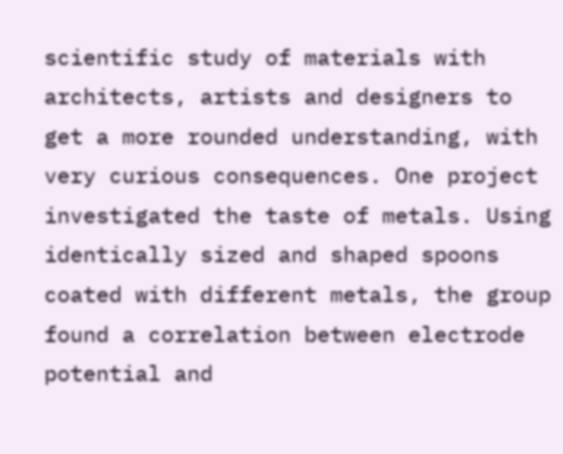scientific study of materials with architects, artists and designers to get a more rounded understanding, with very curious consequences. One project investigated the taste of metals. Using identically sized and shaped spoons coated with different metals, the group found a correlation between electrode potential and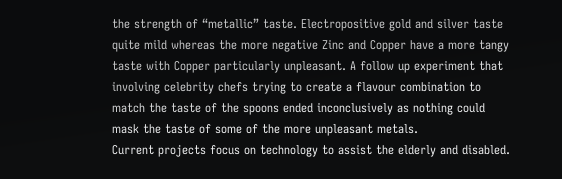the strength of “metallic” taste. Electropositive gold and silver taste quite mild whereas the more negative Zinc and Copper have a more tangy taste with Copper particularly unpleasant. A follow up experiment that involving celebrity chefs trying to create a flavour combination to match the taste of the spoons ended inconclusively as nothing could mask the taste of some of the more unpleasant metals.
Current projects focus on technology to assist the elderly and disabled.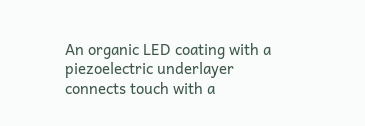An organic LED coating with a piezoelectric underlayer connects touch with a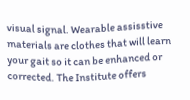visual signal. Wearable assisstive materials are clothes that will learn your gait so it can be enhanced or corrected. The Institute offers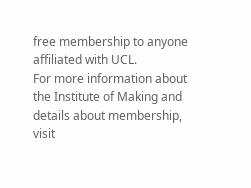free membership to anyone affiliated with UCL.
For more information about the Institute of Making and details about membership, visit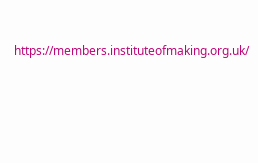https://members.instituteofmaking.org.uk/